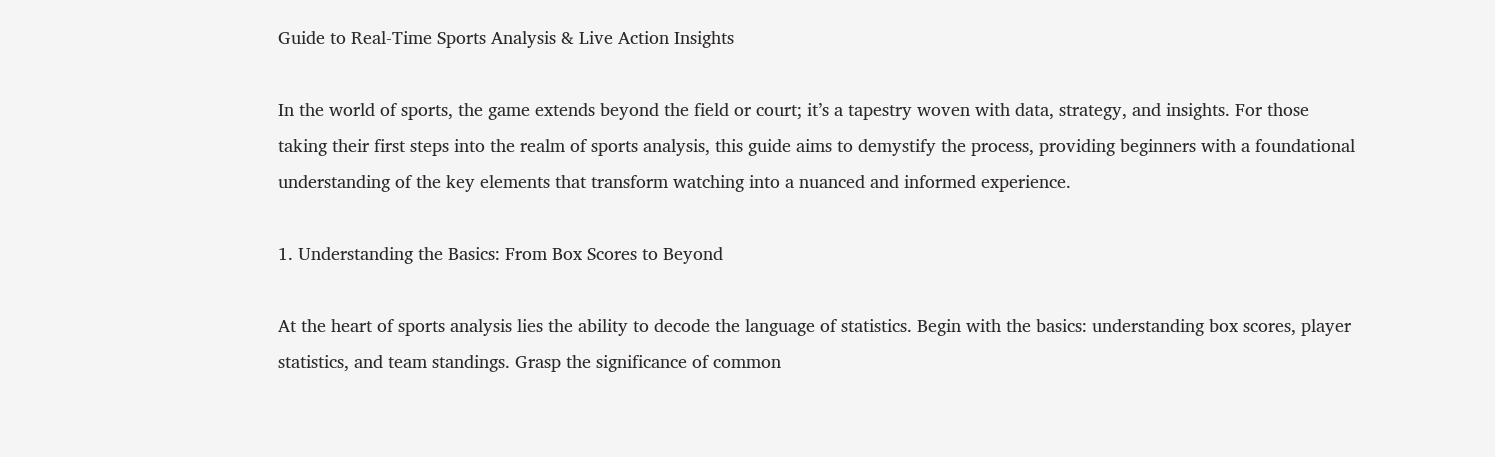Guide to Real-Time Sports Analysis & Live Action Insights

In the world of sports, the game extends beyond the field or court; it’s a tapestry woven with data, strategy, and insights. For those taking their first steps into the realm of sports analysis, this guide aims to demystify the process, providing beginners with a foundational understanding of the key elements that transform watching into a nuanced and informed experience.

1. Understanding the Basics: From Box Scores to Beyond

At the heart of sports analysis lies the ability to decode the language of statistics. Begin with the basics: understanding box scores, player statistics, and team standings. Grasp the significance of common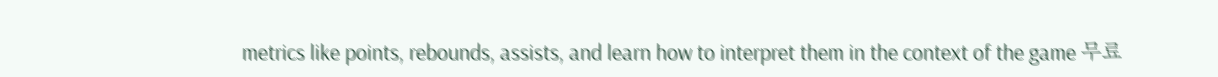metrics like points, rebounds, assists, and learn how to interpret them in the context of the game 무료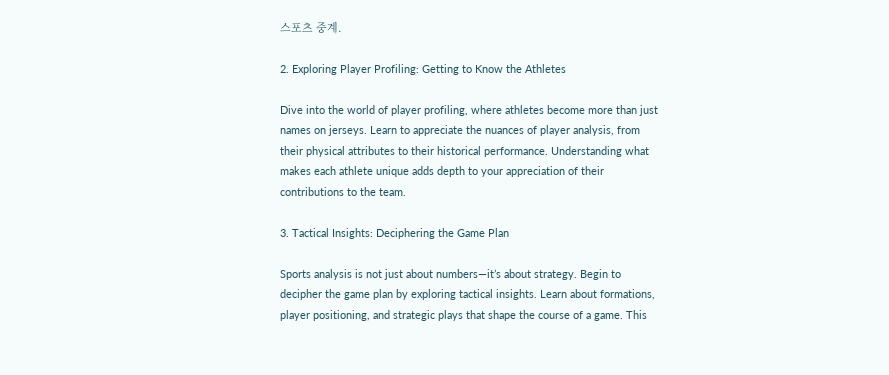스포츠 중계.

2. Exploring Player Profiling: Getting to Know the Athletes

Dive into the world of player profiling, where athletes become more than just names on jerseys. Learn to appreciate the nuances of player analysis, from their physical attributes to their historical performance. Understanding what makes each athlete unique adds depth to your appreciation of their contributions to the team.

3. Tactical Insights: Deciphering the Game Plan

Sports analysis is not just about numbers—it’s about strategy. Begin to decipher the game plan by exploring tactical insights. Learn about formations, player positioning, and strategic plays that shape the course of a game. This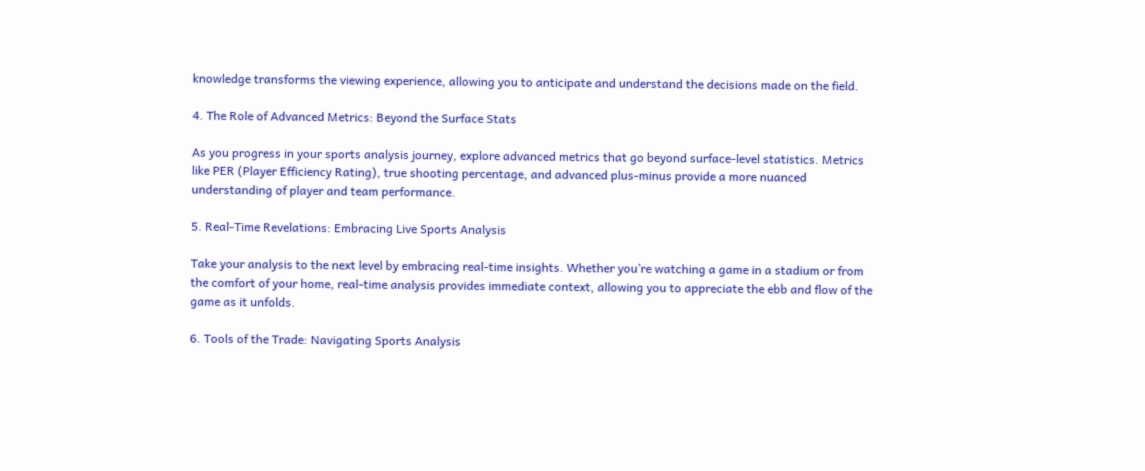knowledge transforms the viewing experience, allowing you to anticipate and understand the decisions made on the field.

4. The Role of Advanced Metrics: Beyond the Surface Stats

As you progress in your sports analysis journey, explore advanced metrics that go beyond surface-level statistics. Metrics like PER (Player Efficiency Rating), true shooting percentage, and advanced plus-minus provide a more nuanced understanding of player and team performance.

5. Real-Time Revelations: Embracing Live Sports Analysis

Take your analysis to the next level by embracing real-time insights. Whether you’re watching a game in a stadium or from the comfort of your home, real-time analysis provides immediate context, allowing you to appreciate the ebb and flow of the game as it unfolds.

6. Tools of the Trade: Navigating Sports Analysis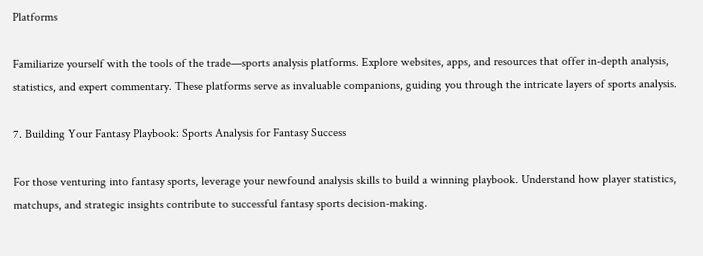Platforms

Familiarize yourself with the tools of the trade—sports analysis platforms. Explore websites, apps, and resources that offer in-depth analysis, statistics, and expert commentary. These platforms serve as invaluable companions, guiding you through the intricate layers of sports analysis.

7. Building Your Fantasy Playbook: Sports Analysis for Fantasy Success

For those venturing into fantasy sports, leverage your newfound analysis skills to build a winning playbook. Understand how player statistics, matchups, and strategic insights contribute to successful fantasy sports decision-making.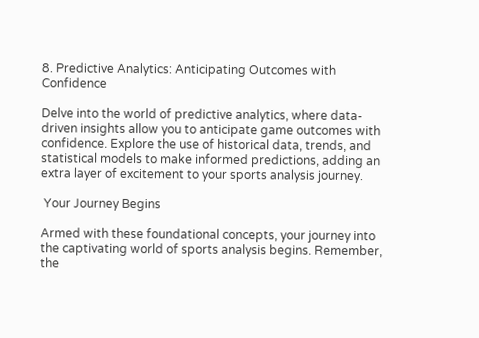8. Predictive Analytics: Anticipating Outcomes with Confidence

Delve into the world of predictive analytics, where data-driven insights allow you to anticipate game outcomes with confidence. Explore the use of historical data, trends, and statistical models to make informed predictions, adding an extra layer of excitement to your sports analysis journey.

 Your Journey Begins

Armed with these foundational concepts, your journey into the captivating world of sports analysis begins. Remember, the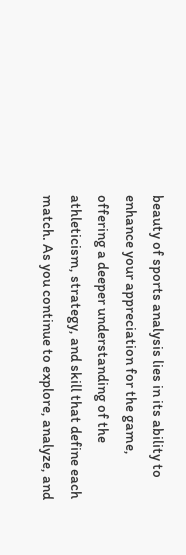beauty of sports analysis lies in its ability to enhance your appreciation for the game, offering a deeper understanding of the athleticism, strategy, and skill that define each match. As you continue to explore, analyze, and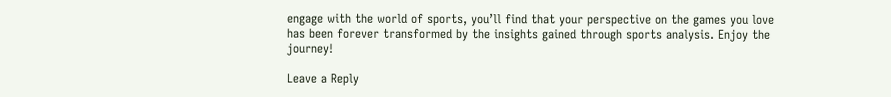engage with the world of sports, you’ll find that your perspective on the games you love has been forever transformed by the insights gained through sports analysis. Enjoy the journey!

Leave a Reply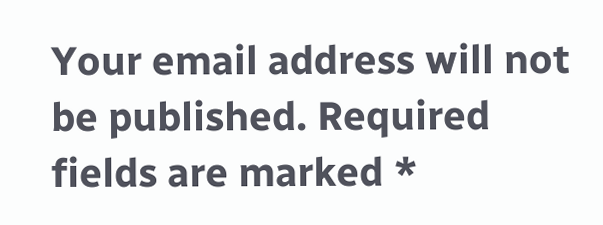Your email address will not be published. Required fields are marked *